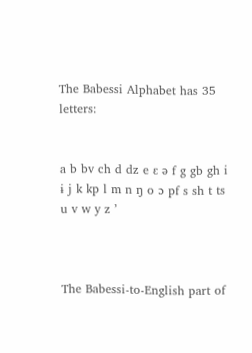The Babessi Alphabet has 35 letters:


a b bv ch d dz e ɛ ə f g gb gh i ɨ j k kp l m n ŋ o ɔ pf s sh t ts u v w y z ʼ



The Babessi-to-English part of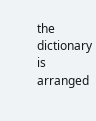the dictionary is arranged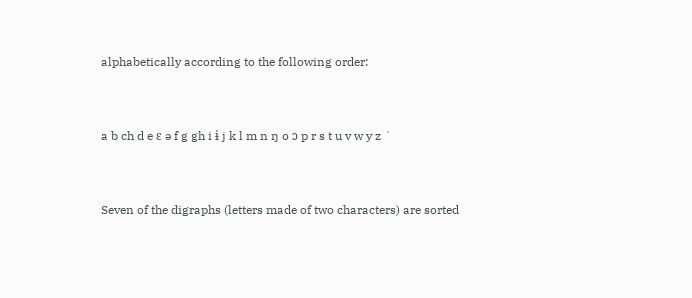alphabetically according to the following order:


a b ch d e ɛ ə f g gh i ɨ j k l m n ŋ o ɔ p r s t u v w y z ʼ


Seven of the digraphs (letters made of two characters) are sorted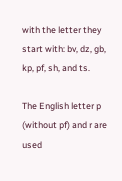with the letter they start with: bv, dz, gb, kp, pf, sh, and ts.

The English letter p (without pf) and r are used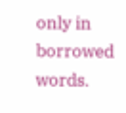only in borrowed words.